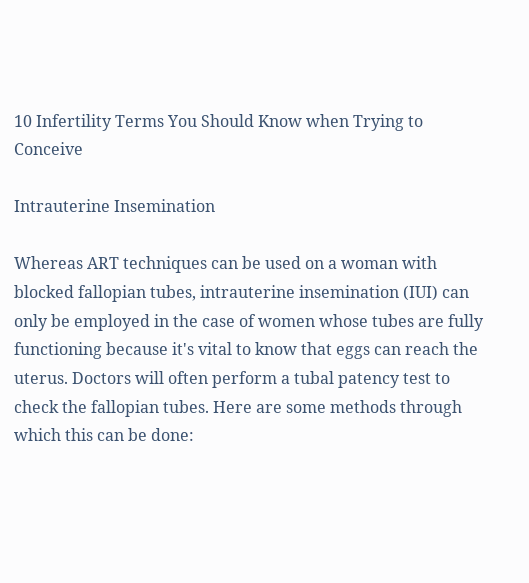10 Infertility Terms You Should Know when Trying to Conceive

Intrauterine Insemination

Whereas ART techniques can be used on a woman with blocked fallopian tubes, intrauterine insemination (IUI) can only be employed in the case of women whose tubes are fully functioning because it's vital to know that eggs can reach the uterus. Doctors will often perform a tubal patency test to check the fallopian tubes. Here are some methods through which this can be done: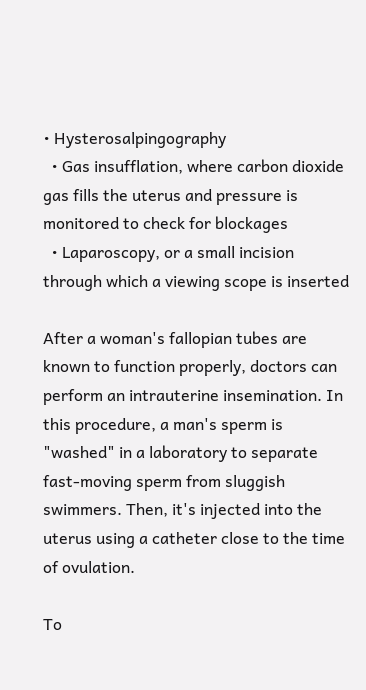• Hysterosalpingography
  • Gas insufflation, where carbon dioxide gas fills the uterus and pressure is monitored to check for blockages
  • Laparoscopy, or a small incision through which a viewing scope is inserted

After a woman's fallopian tubes are known to function properly, doctors can perform an intrauterine insemination. In this procedure, a man's sperm is "washed" in a laboratory to separate fast-moving sperm from sluggish swimmers. Then, it's injected into the uterus using a catheter close to the time of ovulation.

To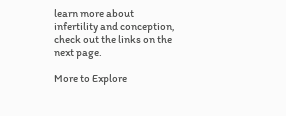learn more about infertility and conception, check out the links on the next page.

More to Explore